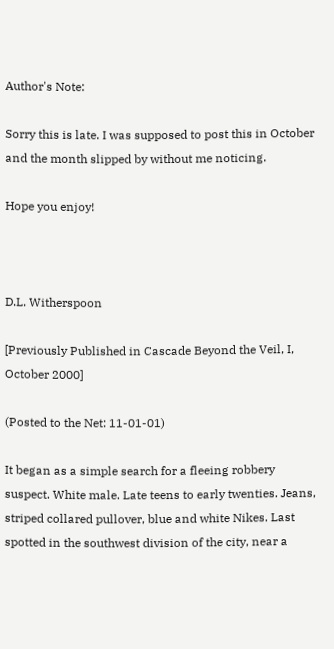Author's Note:

Sorry this is late. I was supposed to post this in October and the month slipped by without me noticing.

Hope you enjoy!



D.L. Witherspoon

[Previously Published in Cascade Beyond the Veil, I, October 2000]

(Posted to the Net: 11-01-01)

It began as a simple search for a fleeing robbery suspect. White male. Late teens to early twenties. Jeans, striped collared pullover, blue and white Nikes. Last spotted in the southwest division of the city, near a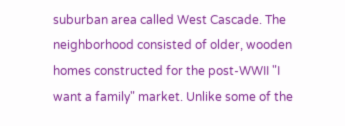suburban area called West Cascade. The neighborhood consisted of older, wooden homes constructed for the post-WWII "I want a family" market. Unlike some of the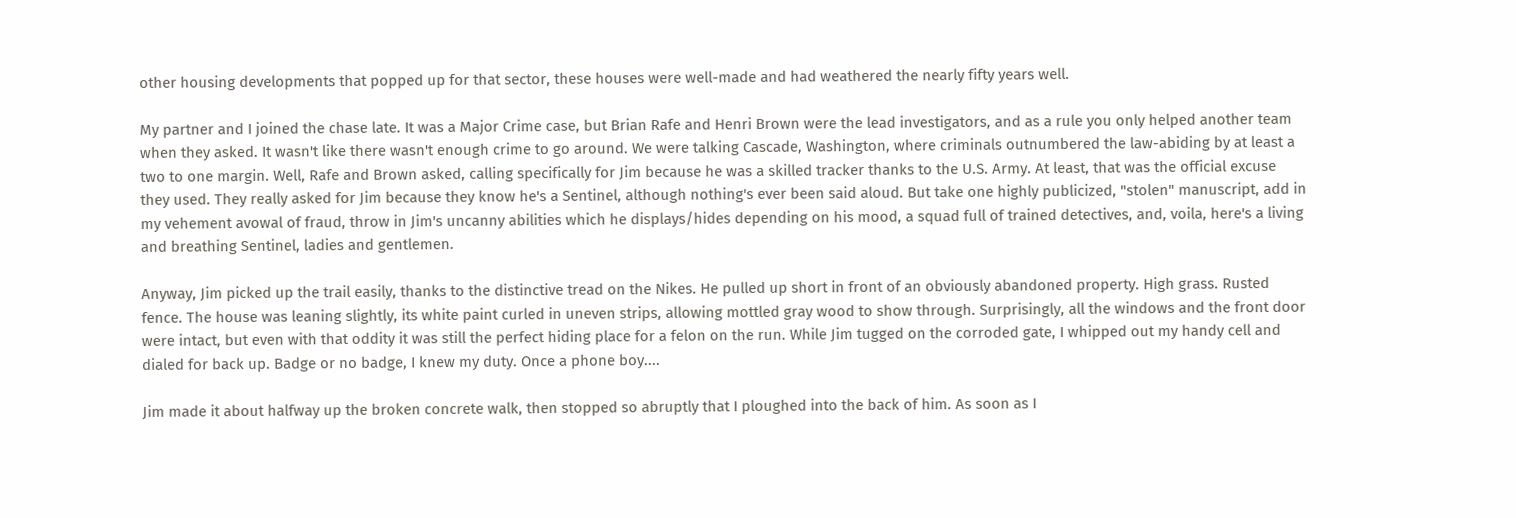other housing developments that popped up for that sector, these houses were well-made and had weathered the nearly fifty years well.

My partner and I joined the chase late. It was a Major Crime case, but Brian Rafe and Henri Brown were the lead investigators, and as a rule you only helped another team when they asked. It wasn't like there wasn't enough crime to go around. We were talking Cascade, Washington, where criminals outnumbered the law-abiding by at least a two to one margin. Well, Rafe and Brown asked, calling specifically for Jim because he was a skilled tracker thanks to the U.S. Army. At least, that was the official excuse they used. They really asked for Jim because they know he's a Sentinel, although nothing's ever been said aloud. But take one highly publicized, "stolen" manuscript, add in my vehement avowal of fraud, throw in Jim's uncanny abilities which he displays/hides depending on his mood, a squad full of trained detectives, and, voila, here's a living and breathing Sentinel, ladies and gentlemen.

Anyway, Jim picked up the trail easily, thanks to the distinctive tread on the Nikes. He pulled up short in front of an obviously abandoned property. High grass. Rusted fence. The house was leaning slightly, its white paint curled in uneven strips, allowing mottled gray wood to show through. Surprisingly, all the windows and the front door were intact, but even with that oddity it was still the perfect hiding place for a felon on the run. While Jim tugged on the corroded gate, I whipped out my handy cell and dialed for back up. Badge or no badge, I knew my duty. Once a phone boy....

Jim made it about halfway up the broken concrete walk, then stopped so abruptly that I ploughed into the back of him. As soon as I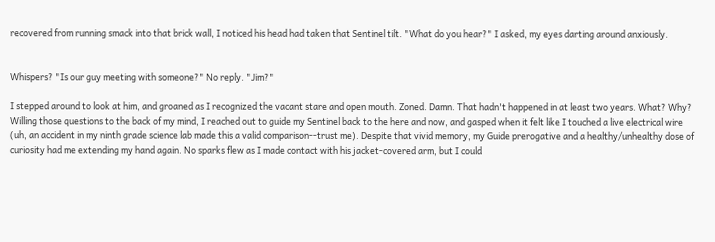recovered from running smack into that brick wall, I noticed his head had taken that Sentinel tilt. "What do you hear?" I asked, my eyes darting around anxiously.


Whispers? "Is our guy meeting with someone?" No reply. "Jim?"

I stepped around to look at him, and groaned as I recognized the vacant stare and open mouth. Zoned. Damn. That hadn't happened in at least two years. What? Why? Willing those questions to the back of my mind, I reached out to guide my Sentinel back to the here and now, and gasped when it felt like I touched a live electrical wire (uh, an accident in my ninth grade science lab made this a valid comparison--trust me). Despite that vivid memory, my Guide prerogative and a healthy/unhealthy dose of curiosity had me extending my hand again. No sparks flew as I made contact with his jacket-covered arm, but I could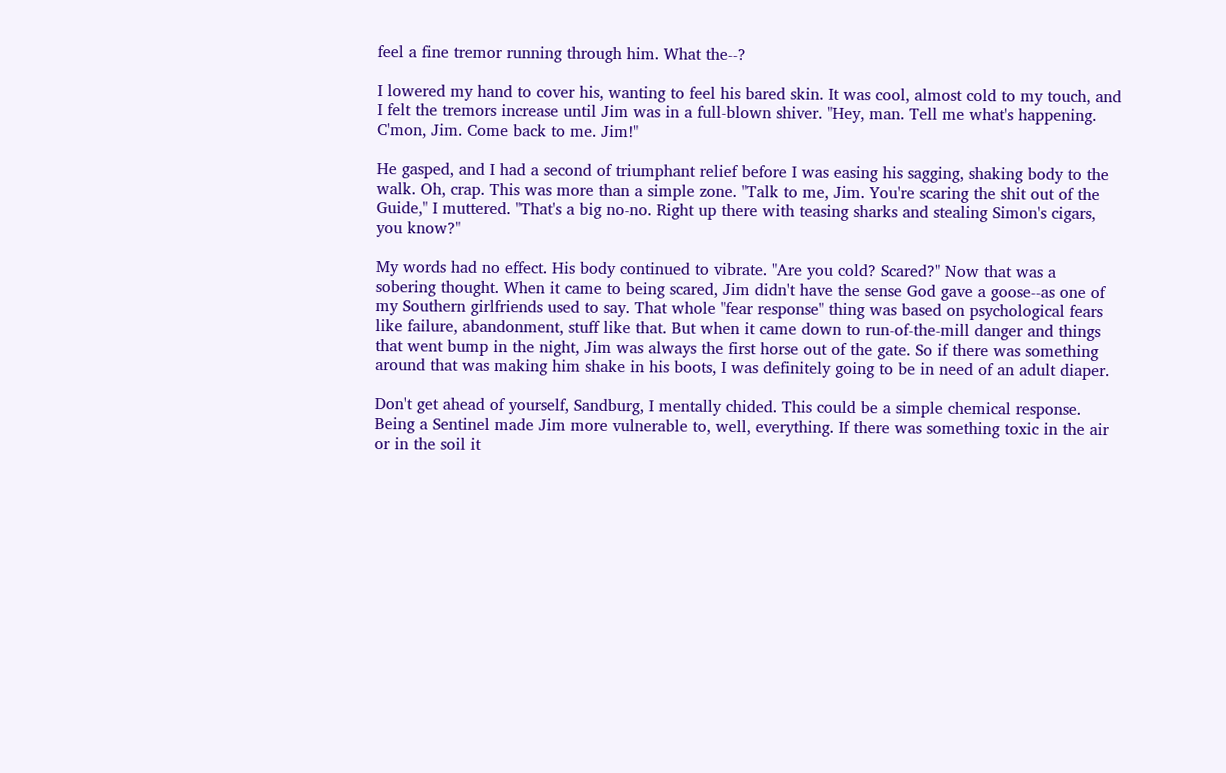feel a fine tremor running through him. What the--?

I lowered my hand to cover his, wanting to feel his bared skin. It was cool, almost cold to my touch, and I felt the tremors increase until Jim was in a full-blown shiver. "Hey, man. Tell me what's happening. C'mon, Jim. Come back to me. Jim!"

He gasped, and I had a second of triumphant relief before I was easing his sagging, shaking body to the walk. Oh, crap. This was more than a simple zone. "Talk to me, Jim. You're scaring the shit out of the Guide," I muttered. "That's a big no-no. Right up there with teasing sharks and stealing Simon's cigars, you know?"

My words had no effect. His body continued to vibrate. "Are you cold? Scared?" Now that was a sobering thought. When it came to being scared, Jim didn't have the sense God gave a goose--as one of my Southern girlfriends used to say. That whole "fear response" thing was based on psychological fears like failure, abandonment, stuff like that. But when it came down to run-of-the-mill danger and things that went bump in the night, Jim was always the first horse out of the gate. So if there was something around that was making him shake in his boots, I was definitely going to be in need of an adult diaper.

Don't get ahead of yourself, Sandburg, I mentally chided. This could be a simple chemical response. Being a Sentinel made Jim more vulnerable to, well, everything. If there was something toxic in the air or in the soil it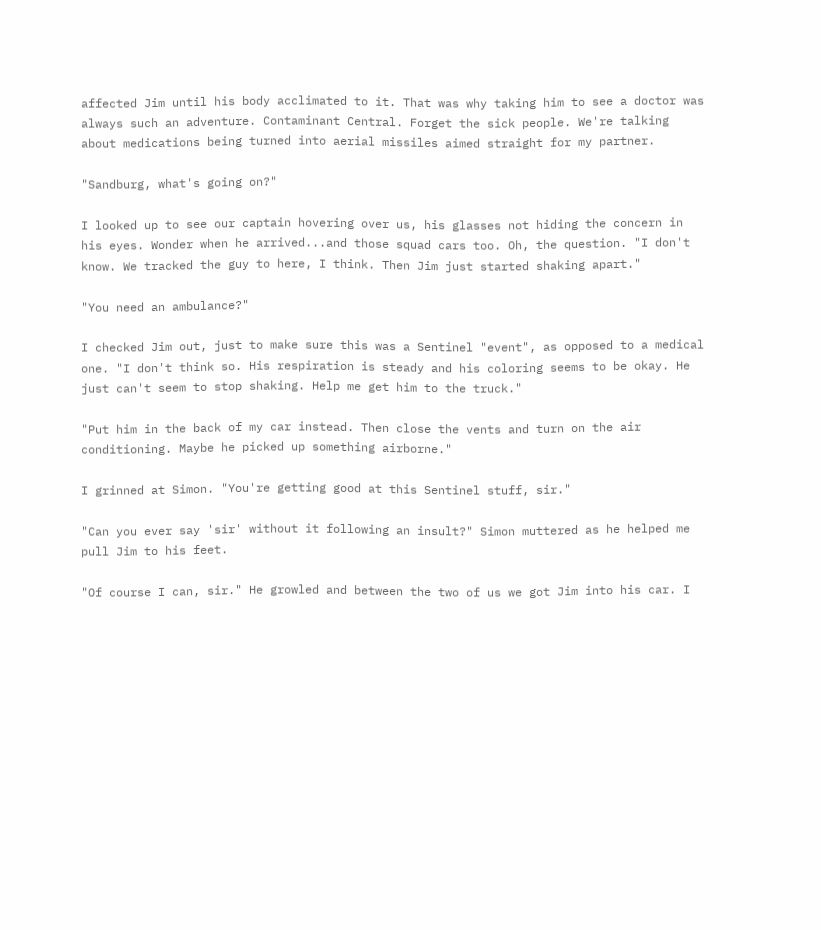affected Jim until his body acclimated to it. That was why taking him to see a doctor was always such an adventure. Contaminant Central. Forget the sick people. We're talking about medications being turned into aerial missiles aimed straight for my partner.

"Sandburg, what's going on?"

I looked up to see our captain hovering over us, his glasses not hiding the concern in his eyes. Wonder when he arrived...and those squad cars too. Oh, the question. "I don't know. We tracked the guy to here, I think. Then Jim just started shaking apart."

"You need an ambulance?"

I checked Jim out, just to make sure this was a Sentinel "event", as opposed to a medical one. "I don't think so. His respiration is steady and his coloring seems to be okay. He just can't seem to stop shaking. Help me get him to the truck."

"Put him in the back of my car instead. Then close the vents and turn on the air conditioning. Maybe he picked up something airborne."

I grinned at Simon. "You're getting good at this Sentinel stuff, sir."

"Can you ever say 'sir' without it following an insult?" Simon muttered as he helped me pull Jim to his feet.

"Of course I can, sir." He growled and between the two of us we got Jim into his car. I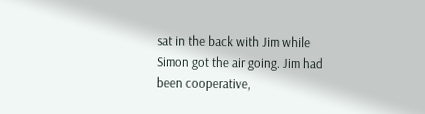sat in the back with Jim while Simon got the air going. Jim had been cooperative,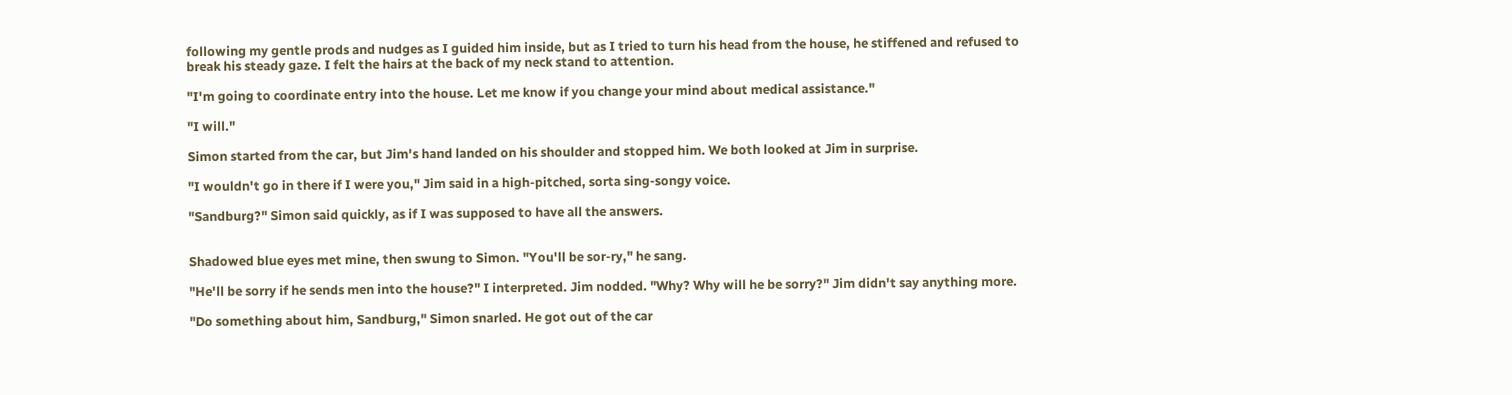following my gentle prods and nudges as I guided him inside, but as I tried to turn his head from the house, he stiffened and refused to break his steady gaze. I felt the hairs at the back of my neck stand to attention.

"I'm going to coordinate entry into the house. Let me know if you change your mind about medical assistance."

"I will."

Simon started from the car, but Jim's hand landed on his shoulder and stopped him. We both looked at Jim in surprise.

"I wouldn't go in there if I were you," Jim said in a high-pitched, sorta sing-songy voice.

"Sandburg?" Simon said quickly, as if I was supposed to have all the answers.


Shadowed blue eyes met mine, then swung to Simon. "You'll be sor-ry," he sang.

"He'll be sorry if he sends men into the house?" I interpreted. Jim nodded. "Why? Why will he be sorry?" Jim didn't say anything more.

"Do something about him, Sandburg," Simon snarled. He got out of the car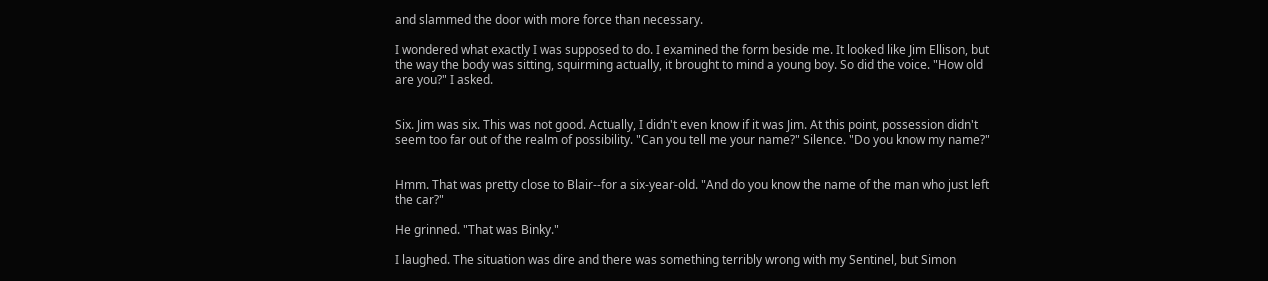and slammed the door with more force than necessary.

I wondered what exactly I was supposed to do. I examined the form beside me. It looked like Jim Ellison, but the way the body was sitting, squirming actually, it brought to mind a young boy. So did the voice. "How old are you?" I asked.


Six. Jim was six. This was not good. Actually, I didn't even know if it was Jim. At this point, possession didn't seem too far out of the realm of possibility. "Can you tell me your name?" Silence. "Do you know my name?"


Hmm. That was pretty close to Blair--for a six-year-old. "And do you know the name of the man who just left the car?"

He grinned. "That was Binky."

I laughed. The situation was dire and there was something terribly wrong with my Sentinel, but Simon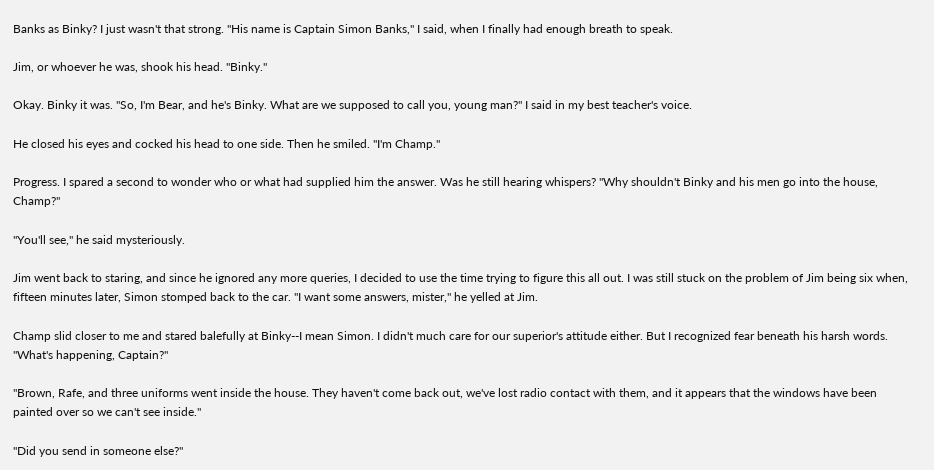Banks as Binky? I just wasn't that strong. "His name is Captain Simon Banks," I said, when I finally had enough breath to speak.

Jim, or whoever he was, shook his head. "Binky."

Okay. Binky it was. "So, I'm Bear, and he's Binky. What are we supposed to call you, young man?" I said in my best teacher's voice.

He closed his eyes and cocked his head to one side. Then he smiled. "I'm Champ."

Progress. I spared a second to wonder who or what had supplied him the answer. Was he still hearing whispers? "Why shouldn't Binky and his men go into the house, Champ?"

"You'll see," he said mysteriously.

Jim went back to staring, and since he ignored any more queries, I decided to use the time trying to figure this all out. I was still stuck on the problem of Jim being six when, fifteen minutes later, Simon stomped back to the car. "I want some answers, mister," he yelled at Jim.

Champ slid closer to me and stared balefully at Binky--I mean Simon. I didn't much care for our superior's attitude either. But I recognized fear beneath his harsh words. "What's happening, Captain?"

"Brown, Rafe, and three uniforms went inside the house. They haven't come back out, we've lost radio contact with them, and it appears that the windows have been painted over so we can't see inside."

"Did you send in someone else?"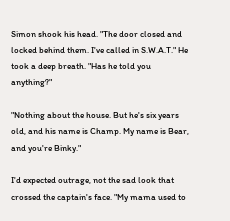Simon shook his head. "The door closed and locked behind them. I've called in S.W.A.T." He took a deep breath. "Has he told you anything?"

"Nothing about the house. But he's six years old, and his name is Champ. My name is Bear, and you're Binky."

I'd expected outrage, not the sad look that crossed the captain's face. "My mama used to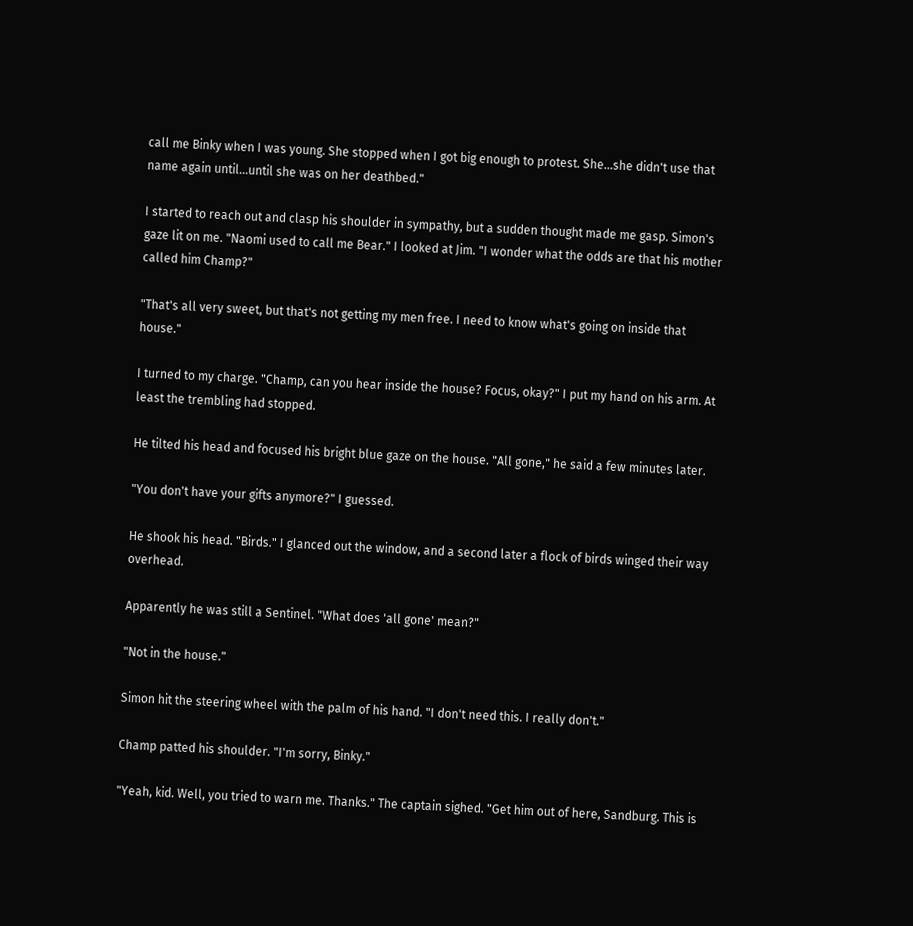call me Binky when I was young. She stopped when I got big enough to protest. She...she didn't use that name again until...until she was on her deathbed."

I started to reach out and clasp his shoulder in sympathy, but a sudden thought made me gasp. Simon's gaze lit on me. "Naomi used to call me Bear." I looked at Jim. "I wonder what the odds are that his mother called him Champ?"

"That's all very sweet, but that's not getting my men free. I need to know what's going on inside that house."

I turned to my charge. "Champ, can you hear inside the house? Focus, okay?" I put my hand on his arm. At least the trembling had stopped.

He tilted his head and focused his bright blue gaze on the house. "All gone," he said a few minutes later.

"You don't have your gifts anymore?" I guessed.

He shook his head. "Birds." I glanced out the window, and a second later a flock of birds winged their way overhead.

Apparently he was still a Sentinel. "What does 'all gone' mean?"

"Not in the house."

Simon hit the steering wheel with the palm of his hand. "I don't need this. I really don't."

Champ patted his shoulder. "I'm sorry, Binky."

"Yeah, kid. Well, you tried to warn me. Thanks." The captain sighed. "Get him out of here, Sandburg. This is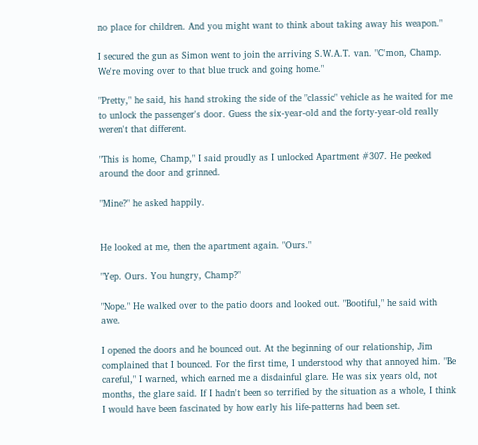no place for children. And you might want to think about taking away his weapon."

I secured the gun as Simon went to join the arriving S.W.A.T. van. "C'mon, Champ. We're moving over to that blue truck and going home."

"Pretty," he said, his hand stroking the side of the "classic" vehicle as he waited for me to unlock the passenger's door. Guess the six-year-old and the forty-year-old really weren't that different.

"This is home, Champ," I said proudly as I unlocked Apartment #307. He peeked around the door and grinned.

"Mine?" he asked happily.


He looked at me, then the apartment again. "Ours."

"Yep. Ours. You hungry, Champ?"

"Nope." He walked over to the patio doors and looked out. "Bootiful," he said with awe.

I opened the doors and he bounced out. At the beginning of our relationship, Jim complained that I bounced. For the first time, I understood why that annoyed him. "Be careful," I warned, which earned me a disdainful glare. He was six years old, not months, the glare said. If I hadn't been so terrified by the situation as a whole, I think I would have been fascinated by how early his life-patterns had been set.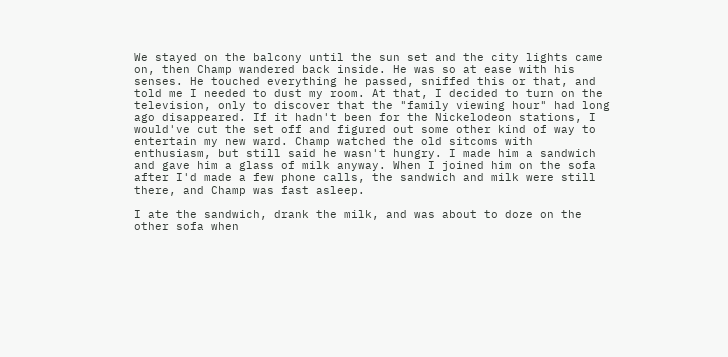We stayed on the balcony until the sun set and the city lights came on, then Champ wandered back inside. He was so at ease with his senses. He touched everything he passed, sniffed this or that, and told me I needed to dust my room. At that, I decided to turn on the television, only to discover that the "family viewing hour" had long ago disappeared. If it hadn't been for the Nickelodeon stations, I would've cut the set off and figured out some other kind of way to entertain my new ward. Champ watched the old sitcoms with enthusiasm, but still said he wasn't hungry. I made him a sandwich and gave him a glass of milk anyway. When I joined him on the sofa after I'd made a few phone calls, the sandwich and milk were still there, and Champ was fast asleep.

I ate the sandwich, drank the milk, and was about to doze on the other sofa when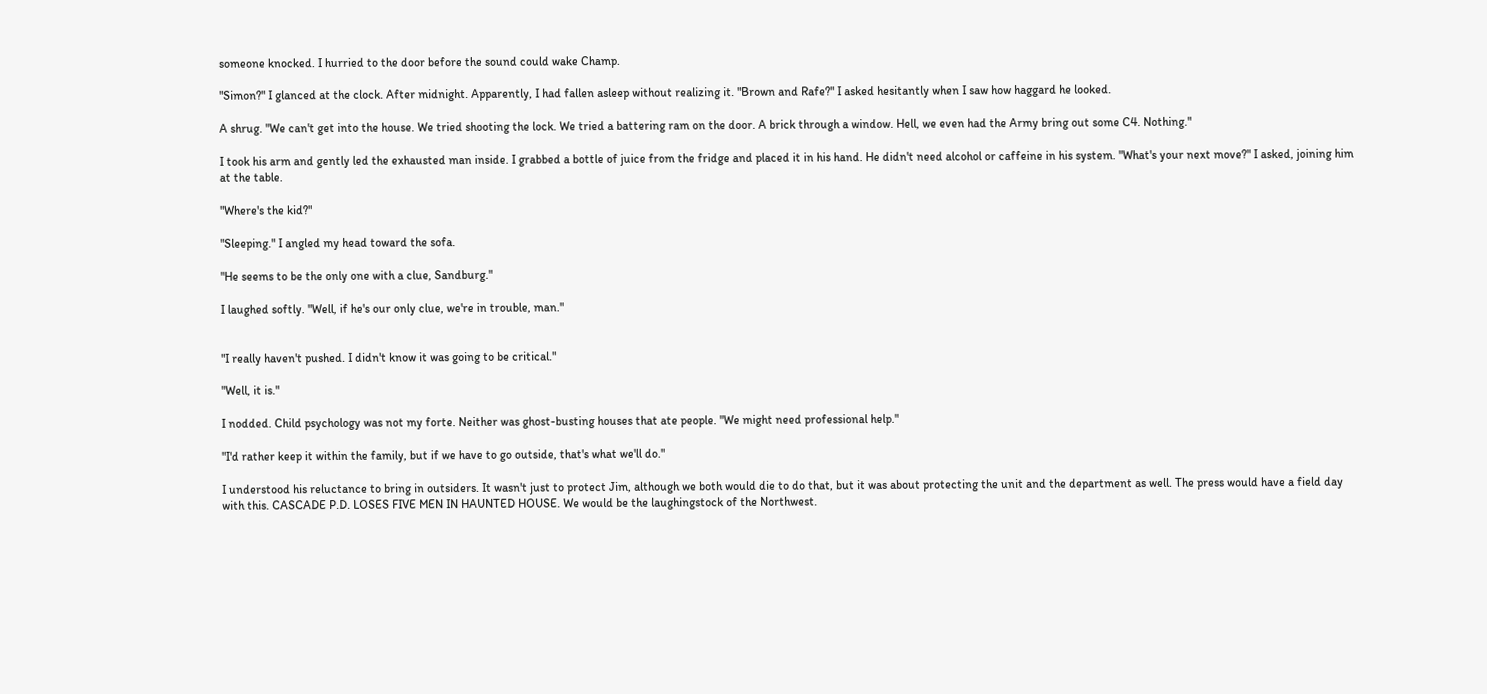someone knocked. I hurried to the door before the sound could wake Champ.

"Simon?" I glanced at the clock. After midnight. Apparently, I had fallen asleep without realizing it. "Brown and Rafe?" I asked hesitantly when I saw how haggard he looked.

A shrug. "We can't get into the house. We tried shooting the lock. We tried a battering ram on the door. A brick through a window. Hell, we even had the Army bring out some C4. Nothing."

I took his arm and gently led the exhausted man inside. I grabbed a bottle of juice from the fridge and placed it in his hand. He didn't need alcohol or caffeine in his system. "What's your next move?" I asked, joining him at the table.

"Where's the kid?"

"Sleeping." I angled my head toward the sofa.

"He seems to be the only one with a clue, Sandburg."

I laughed softly. "Well, if he's our only clue, we're in trouble, man."


"I really haven't pushed. I didn't know it was going to be critical."

"Well, it is."

I nodded. Child psychology was not my forte. Neither was ghost-busting houses that ate people. "We might need professional help."

"I'd rather keep it within the family, but if we have to go outside, that's what we'll do."

I understood his reluctance to bring in outsiders. It wasn't just to protect Jim, although we both would die to do that, but it was about protecting the unit and the department as well. The press would have a field day with this. CASCADE P.D. LOSES FIVE MEN IN HAUNTED HOUSE. We would be the laughingstock of the Northwest.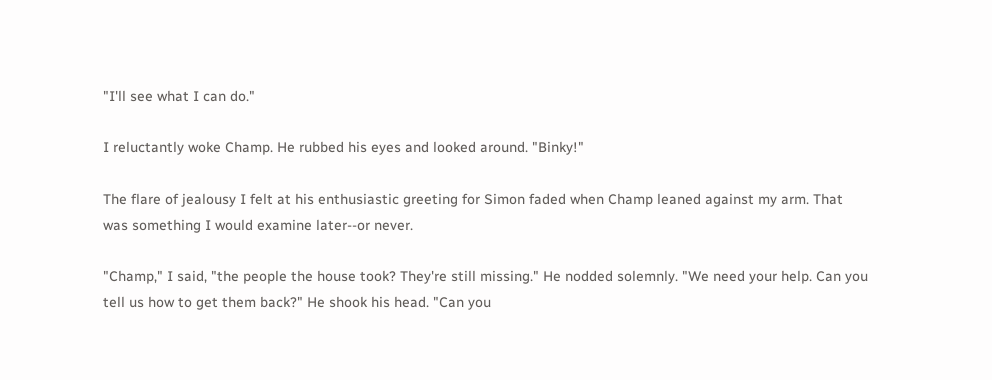"I'll see what I can do."

I reluctantly woke Champ. He rubbed his eyes and looked around. "Binky!"

The flare of jealousy I felt at his enthusiastic greeting for Simon faded when Champ leaned against my arm. That was something I would examine later--or never.

"Champ," I said, "the people the house took? They're still missing." He nodded solemnly. "We need your help. Can you tell us how to get them back?" He shook his head. "Can you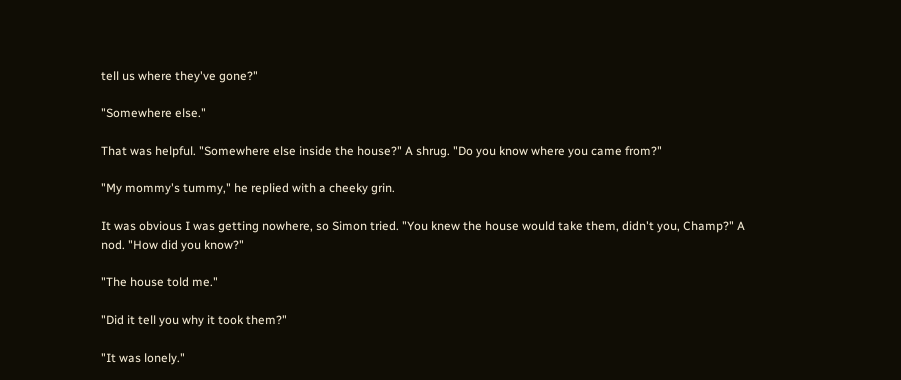tell us where they've gone?"

"Somewhere else."

That was helpful. "Somewhere else inside the house?" A shrug. "Do you know where you came from?"

"My mommy's tummy," he replied with a cheeky grin.

It was obvious I was getting nowhere, so Simon tried. "You knew the house would take them, didn't you, Champ?" A nod. "How did you know?"

"The house told me."

"Did it tell you why it took them?"

"It was lonely."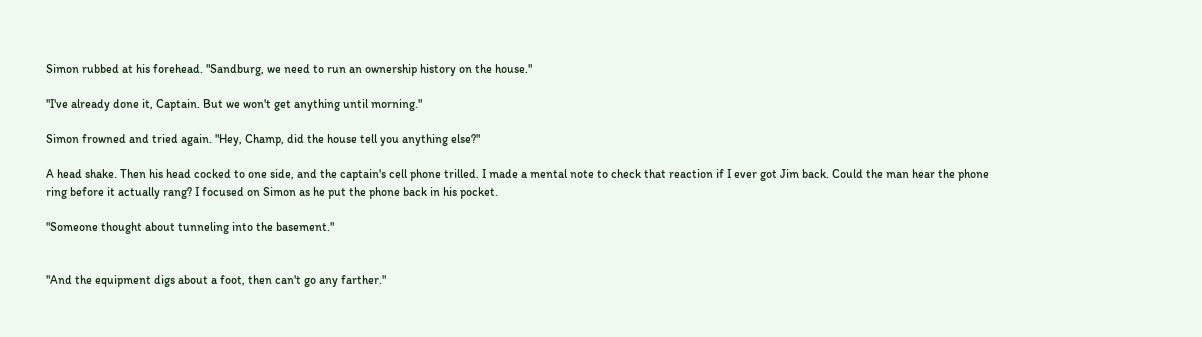Simon rubbed at his forehead. "Sandburg, we need to run an ownership history on the house."

"I've already done it, Captain. But we won't get anything until morning."

Simon frowned and tried again. "Hey, Champ, did the house tell you anything else?"

A head shake. Then his head cocked to one side, and the captain's cell phone trilled. I made a mental note to check that reaction if I ever got Jim back. Could the man hear the phone ring before it actually rang? I focused on Simon as he put the phone back in his pocket.

"Someone thought about tunneling into the basement."


"And the equipment digs about a foot, then can't go any farther."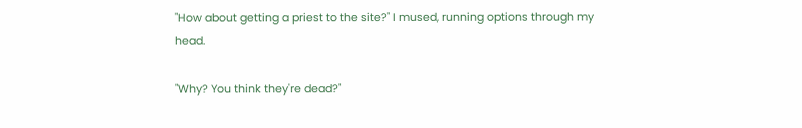"How about getting a priest to the site?" I mused, running options through my head.

"Why? You think they're dead?"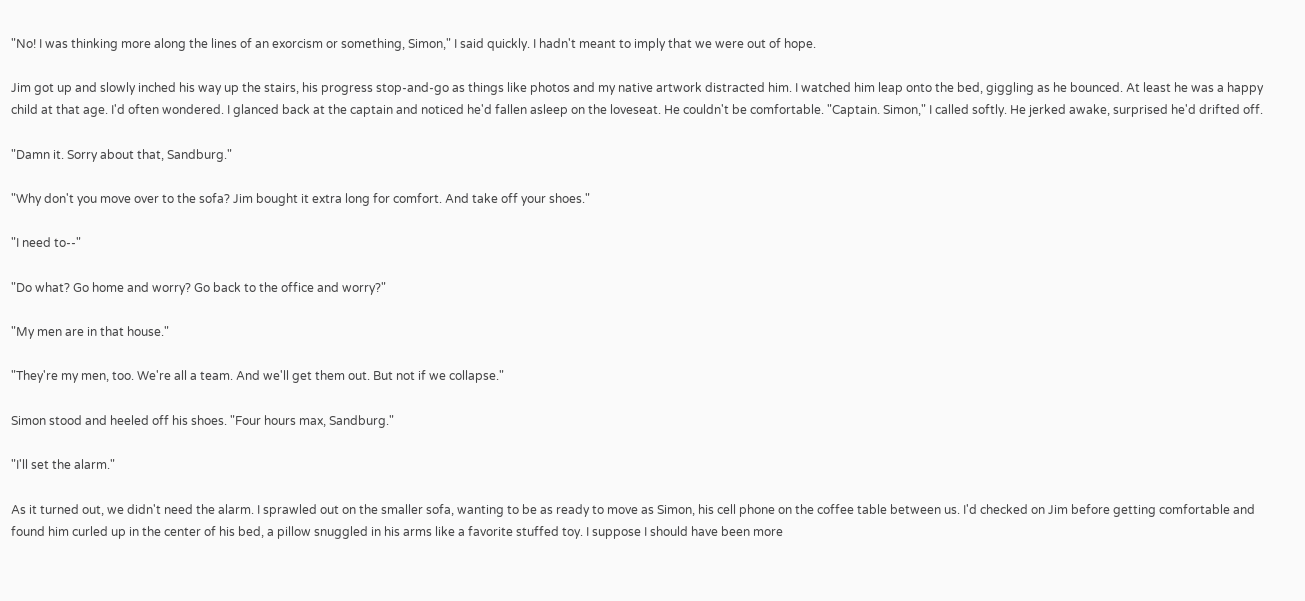"No! I was thinking more along the lines of an exorcism or something, Simon," I said quickly. I hadn't meant to imply that we were out of hope.

Jim got up and slowly inched his way up the stairs, his progress stop-and-go as things like photos and my native artwork distracted him. I watched him leap onto the bed, giggling as he bounced. At least he was a happy child at that age. I'd often wondered. I glanced back at the captain and noticed he'd fallen asleep on the loveseat. He couldn't be comfortable. "Captain. Simon," I called softly. He jerked awake, surprised he'd drifted off.

"Damn it. Sorry about that, Sandburg."

"Why don't you move over to the sofa? Jim bought it extra long for comfort. And take off your shoes."

"I need to--"

"Do what? Go home and worry? Go back to the office and worry?"

"My men are in that house."

"They're my men, too. We're all a team. And we'll get them out. But not if we collapse."

Simon stood and heeled off his shoes. "Four hours max, Sandburg."

"I'll set the alarm."

As it turned out, we didn't need the alarm. I sprawled out on the smaller sofa, wanting to be as ready to move as Simon, his cell phone on the coffee table between us. I'd checked on Jim before getting comfortable and found him curled up in the center of his bed, a pillow snuggled in his arms like a favorite stuffed toy. I suppose I should have been more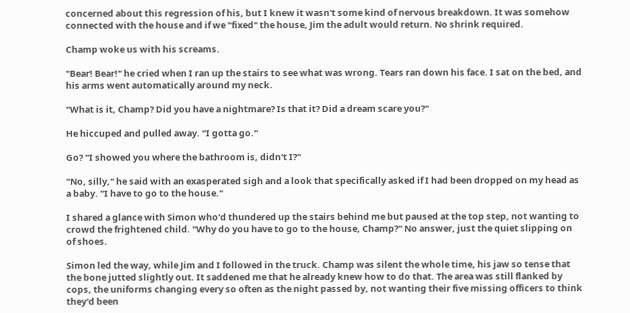concerned about this regression of his, but I knew it wasn't some kind of nervous breakdown. It was somehow connected with the house and if we "fixed" the house, Jim the adult would return. No shrink required.

Champ woke us with his screams.

"Bear! Bear!" he cried when I ran up the stairs to see what was wrong. Tears ran down his face. I sat on the bed, and his arms went automatically around my neck.

"What is it, Champ? Did you have a nightmare? Is that it? Did a dream scare you?"

He hiccuped and pulled away. "I gotta go."

Go? "I showed you where the bathroom is, didn't I?"

"No, silly," he said with an exasperated sigh and a look that specifically asked if I had been dropped on my head as a baby. "I have to go to the house."

I shared a glance with Simon who'd thundered up the stairs behind me but paused at the top step, not wanting to crowd the frightened child. "Why do you have to go to the house, Champ?" No answer, just the quiet slipping on of shoes.

Simon led the way, while Jim and I followed in the truck. Champ was silent the whole time, his jaw so tense that the bone jutted slightly out. It saddened me that he already knew how to do that. The area was still flanked by cops, the uniforms changing every so often as the night passed by, not wanting their five missing officers to think they'd been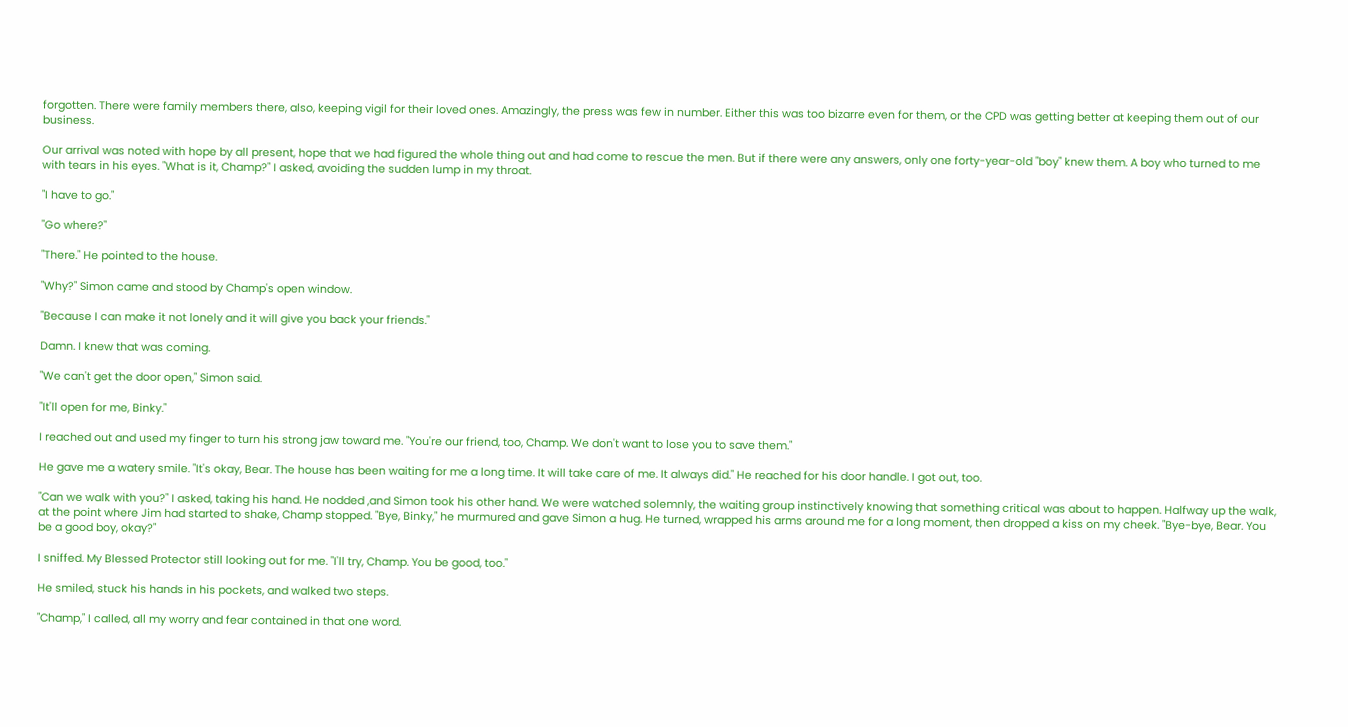forgotten. There were family members there, also, keeping vigil for their loved ones. Amazingly, the press was few in number. Either this was too bizarre even for them, or the CPD was getting better at keeping them out of our business.

Our arrival was noted with hope by all present, hope that we had figured the whole thing out and had come to rescue the men. But if there were any answers, only one forty-year-old "boy" knew them. A boy who turned to me with tears in his eyes. "What is it, Champ?" I asked, avoiding the sudden lump in my throat.

"I have to go."

"Go where?"

"There." He pointed to the house.

"Why?" Simon came and stood by Champ's open window.

"Because I can make it not lonely and it will give you back your friends."

Damn. I knew that was coming.

"We can't get the door open," Simon said.

"It'll open for me, Binky."

I reached out and used my finger to turn his strong jaw toward me. "You're our friend, too, Champ. We don't want to lose you to save them."

He gave me a watery smile. "It's okay, Bear. The house has been waiting for me a long time. It will take care of me. It always did." He reached for his door handle. I got out, too.

"Can we walk with you?" I asked, taking his hand. He nodded ,and Simon took his other hand. We were watched solemnly, the waiting group instinctively knowing that something critical was about to happen. Halfway up the walk, at the point where Jim had started to shake, Champ stopped. "Bye, Binky," he murmured and gave Simon a hug. He turned, wrapped his arms around me for a long moment, then dropped a kiss on my cheek. "Bye-bye, Bear. You be a good boy, okay?"

I sniffed. My Blessed Protector still looking out for me. "I'll try, Champ. You be good, too."

He smiled, stuck his hands in his pockets, and walked two steps.

"Champ," I called, all my worry and fear contained in that one word.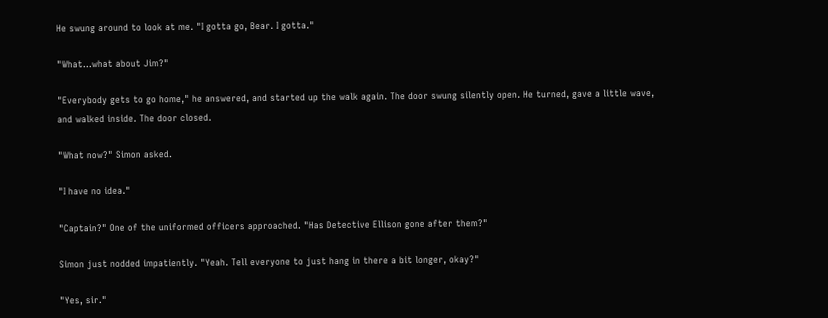He swung around to look at me. "I gotta go, Bear. I gotta."

"What…what about Jim?"

"Everybody gets to go home," he answered, and started up the walk again. The door swung silently open. He turned, gave a little wave, and walked inside. The door closed.

"What now?" Simon asked.

"I have no idea."

"Captain?" One of the uniformed officers approached. "Has Detective Ellison gone after them?"

Simon just nodded impatiently. "Yeah. Tell everyone to just hang in there a bit longer, okay?"

"Yes, sir."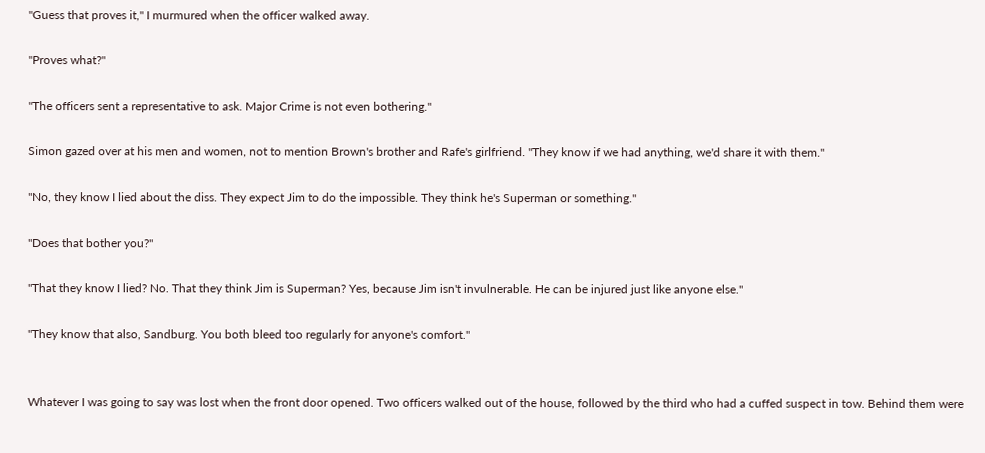"Guess that proves it," I murmured when the officer walked away.

"Proves what?"

"The officers sent a representative to ask. Major Crime is not even bothering."

Simon gazed over at his men and women, not to mention Brown's brother and Rafe's girlfriend. "They know if we had anything, we'd share it with them."

"No, they know I lied about the diss. They expect Jim to do the impossible. They think he's Superman or something."

"Does that bother you?"

"That they know I lied? No. That they think Jim is Superman? Yes, because Jim isn't invulnerable. He can be injured just like anyone else."

"They know that also, Sandburg. You both bleed too regularly for anyone's comfort."


Whatever I was going to say was lost when the front door opened. Two officers walked out of the house, followed by the third who had a cuffed suspect in tow. Behind them were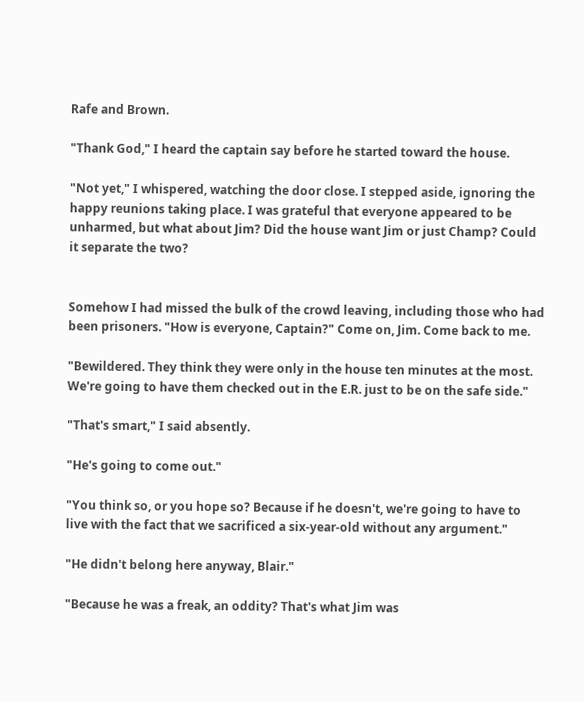Rafe and Brown.

"Thank God," I heard the captain say before he started toward the house.

"Not yet," I whispered, watching the door close. I stepped aside, ignoring the happy reunions taking place. I was grateful that everyone appeared to be unharmed, but what about Jim? Did the house want Jim or just Champ? Could it separate the two?


Somehow I had missed the bulk of the crowd leaving, including those who had been prisoners. "How is everyone, Captain?" Come on, Jim. Come back to me.

"Bewildered. They think they were only in the house ten minutes at the most. We're going to have them checked out in the E.R. just to be on the safe side."

"That's smart," I said absently.

"He's going to come out."

"You think so, or you hope so? Because if he doesn't, we're going to have to live with the fact that we sacrificed a six-year-old without any argument."

"He didn't belong here anyway, Blair."

"Because he was a freak, an oddity? That's what Jim was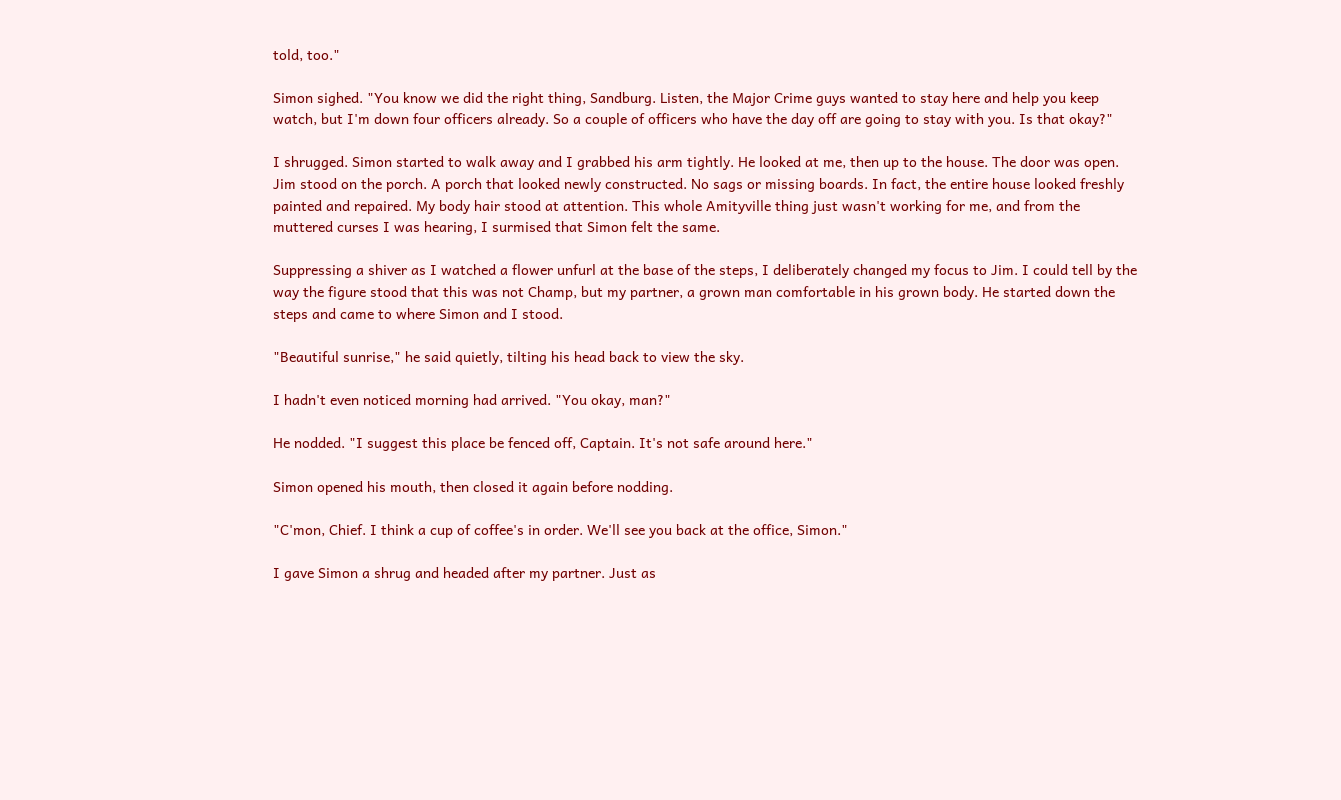told, too."

Simon sighed. "You know we did the right thing, Sandburg. Listen, the Major Crime guys wanted to stay here and help you keep watch, but I'm down four officers already. So a couple of officers who have the day off are going to stay with you. Is that okay?"

I shrugged. Simon started to walk away and I grabbed his arm tightly. He looked at me, then up to the house. The door was open. Jim stood on the porch. A porch that looked newly constructed. No sags or missing boards. In fact, the entire house looked freshly painted and repaired. My body hair stood at attention. This whole Amityville thing just wasn't working for me, and from the muttered curses I was hearing, I surmised that Simon felt the same.

Suppressing a shiver as I watched a flower unfurl at the base of the steps, I deliberately changed my focus to Jim. I could tell by the way the figure stood that this was not Champ, but my partner, a grown man comfortable in his grown body. He started down the steps and came to where Simon and I stood.

"Beautiful sunrise," he said quietly, tilting his head back to view the sky.

I hadn't even noticed morning had arrived. "You okay, man?"

He nodded. "I suggest this place be fenced off, Captain. It's not safe around here."

Simon opened his mouth, then closed it again before nodding.

"C'mon, Chief. I think a cup of coffee's in order. We'll see you back at the office, Simon."

I gave Simon a shrug and headed after my partner. Just as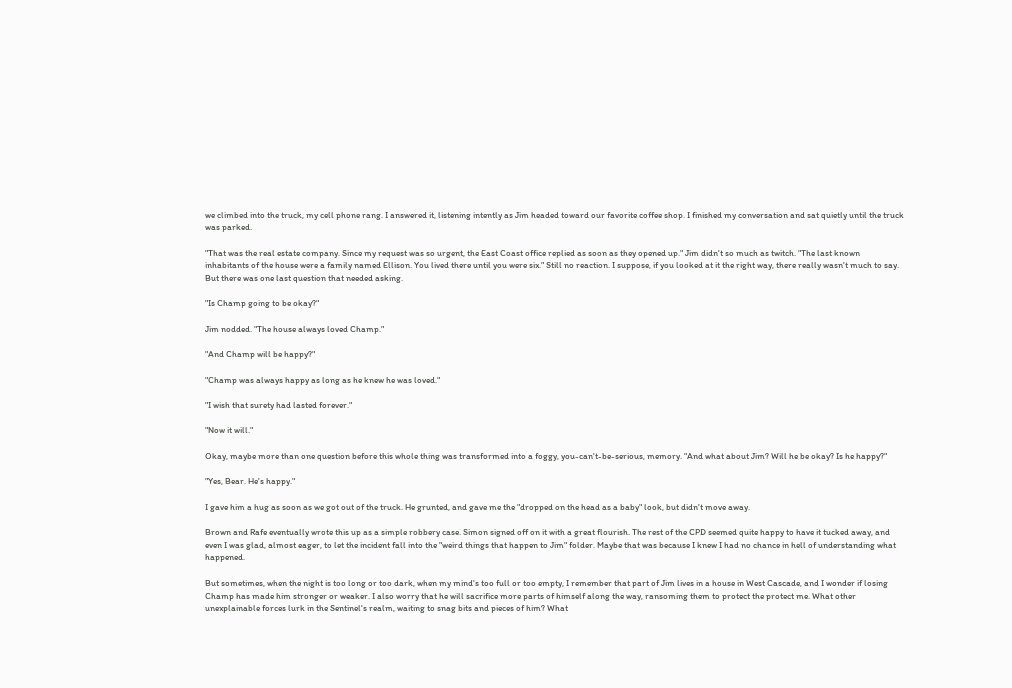we climbed into the truck, my cell phone rang. I answered it, listening intently as Jim headed toward our favorite coffee shop. I finished my conversation and sat quietly until the truck was parked.

"That was the real estate company. Since my request was so urgent, the East Coast office replied as soon as they opened up." Jim didn't so much as twitch. "The last known inhabitants of the house were a family named Ellison. You lived there until you were six." Still no reaction. I suppose, if you looked at it the right way, there really wasn't much to say. But there was one last question that needed asking.

"Is Champ going to be okay?"

Jim nodded. "The house always loved Champ."

"And Champ will be happy?"

"Champ was always happy as long as he knew he was loved."

"I wish that surety had lasted forever."

"Now it will."

Okay, maybe more than one question before this whole thing was transformed into a foggy, you-can't-be-serious, memory. "And what about Jim? Will he be okay? Is he happy?"

"Yes, Bear. He's happy."

I gave him a hug as soon as we got out of the truck. He grunted, and gave me the "dropped on the head as a baby" look, but didn't move away.

Brown and Rafe eventually wrote this up as a simple robbery case. Simon signed off on it with a great flourish. The rest of the CPD seemed quite happy to have it tucked away, and even I was glad, almost eager, to let the incident fall into the "weird things that happen to Jim" folder. Maybe that was because I knew I had no chance in hell of understanding what happened.

But sometimes, when the night is too long or too dark, when my mind's too full or too empty, I remember that part of Jim lives in a house in West Cascade, and I wonder if losing Champ has made him stronger or weaker. I also worry that he will sacrifice more parts of himself along the way, ransoming them to protect the protect me. What other unexplainable forces lurk in the Sentinel's realm, waiting to snag bits and pieces of him? What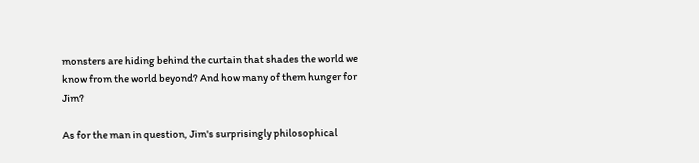monsters are hiding behind the curtain that shades the world we know from the world beyond? And how many of them hunger for Jim?

As for the man in question, Jim's surprisingly philosophical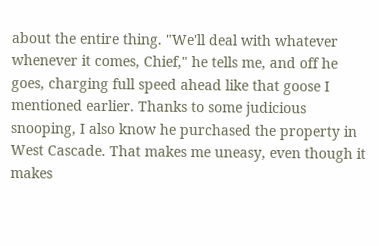about the entire thing. "We'll deal with whatever whenever it comes, Chief," he tells me, and off he goes, charging full speed ahead like that goose I mentioned earlier. Thanks to some judicious snooping, I also know he purchased the property in West Cascade. That makes me uneasy, even though it makes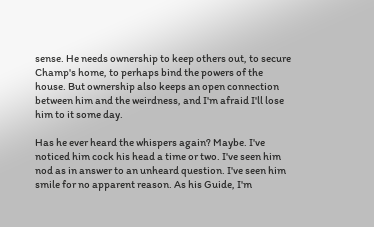sense. He needs ownership to keep others out, to secure Champ's home, to perhaps bind the powers of the house. But ownership also keeps an open connection between him and the weirdness, and I'm afraid I'll lose him to it some day.

Has he ever heard the whispers again? Maybe. I've noticed him cock his head a time or two. I've seen him nod as in answer to an unheard question. I've seen him smile for no apparent reason. As his Guide, I'm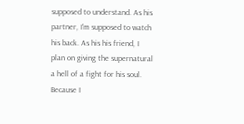supposed to understand. As his partner, I'm supposed to watch his back. As his his friend, I plan on giving the supernatural a hell of a fight for his soul. Because I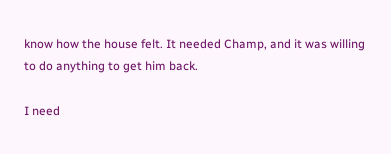know how the house felt. It needed Champ, and it was willing to do anything to get him back.

I need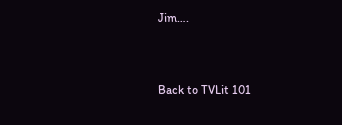Jim….


Back to TVLit 101